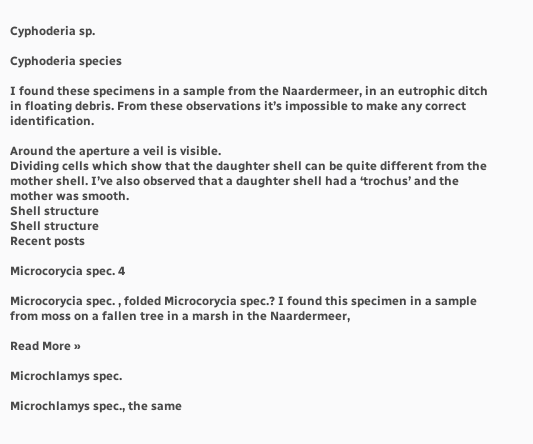Cyphoderia sp.

Cyphoderia species

I found these specimens in a sample from the Naardermeer, in an eutrophic ditch in floating debris. From these observations it’s impossible to make any correct identification.

Around the aperture a veil is visible.
Dividing cells which show that the daughter shell can be quite different from the mother shell. I’ve also observed that a daughter shell had a ‘trochus’ and the mother was smooth.
Shell structure
Shell structure
Recent posts

Microcorycia spec. 4

Microcorycia spec. , folded Microcorycia spec.? I found this specimen in a sample from moss on a fallen tree in a marsh in the Naardermeer,

Read More »

Microchlamys spec.

Microchlamys spec., the same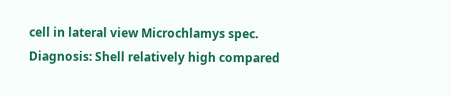cell in lateral view Microchlamys spec. Diagnosis: Shell relatively high compared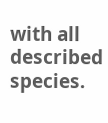with all described species.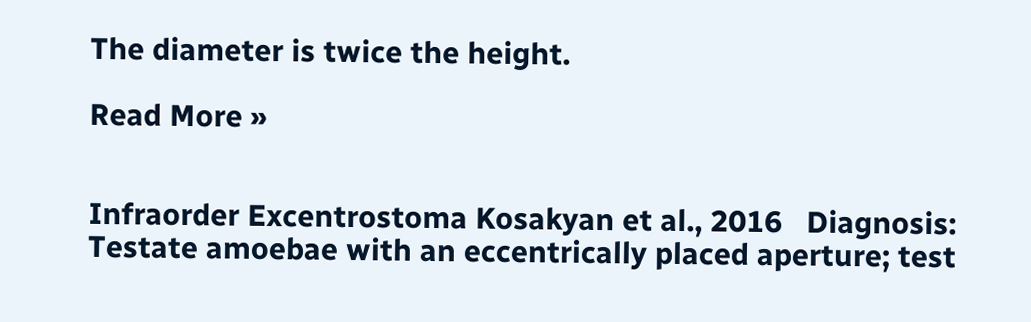The diameter is twice the height.

Read More »


Infraorder Excentrostoma Kosakyan et al., 2016   Diagnosis: Testate amoebae with an eccentrically placed aperture; test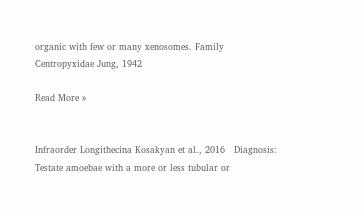organic with few or many xenosomes. Family Centropyxidae Jung, 1942

Read More »


Infraorder Longithecina Kosakyan et al., 2016   Diagnosis: Testate amoebae with a more or less tubular or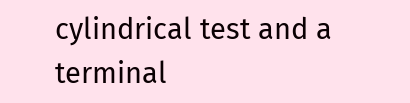cylindrical test and a terminal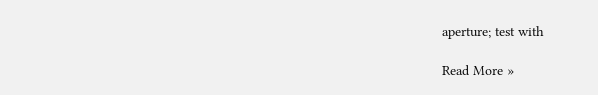aperture; test with

Read More »